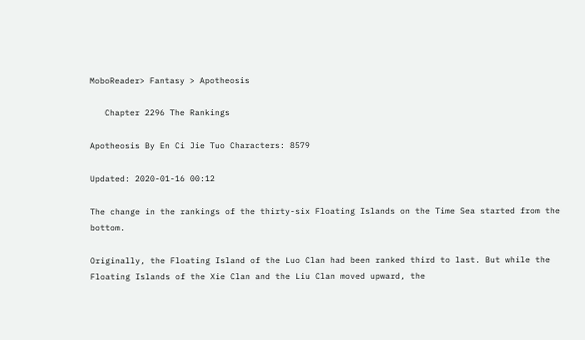MoboReader> Fantasy > Apotheosis

   Chapter 2296 The Rankings

Apotheosis By En Ci Jie Tuo Characters: 8579

Updated: 2020-01-16 00:12

The change in the rankings of the thirty-six Floating Islands on the Time Sea started from the bottom.

Originally, the Floating Island of the Luo Clan had been ranked third to last. But while the Floating Islands of the Xie Clan and the Liu Clan moved upward, the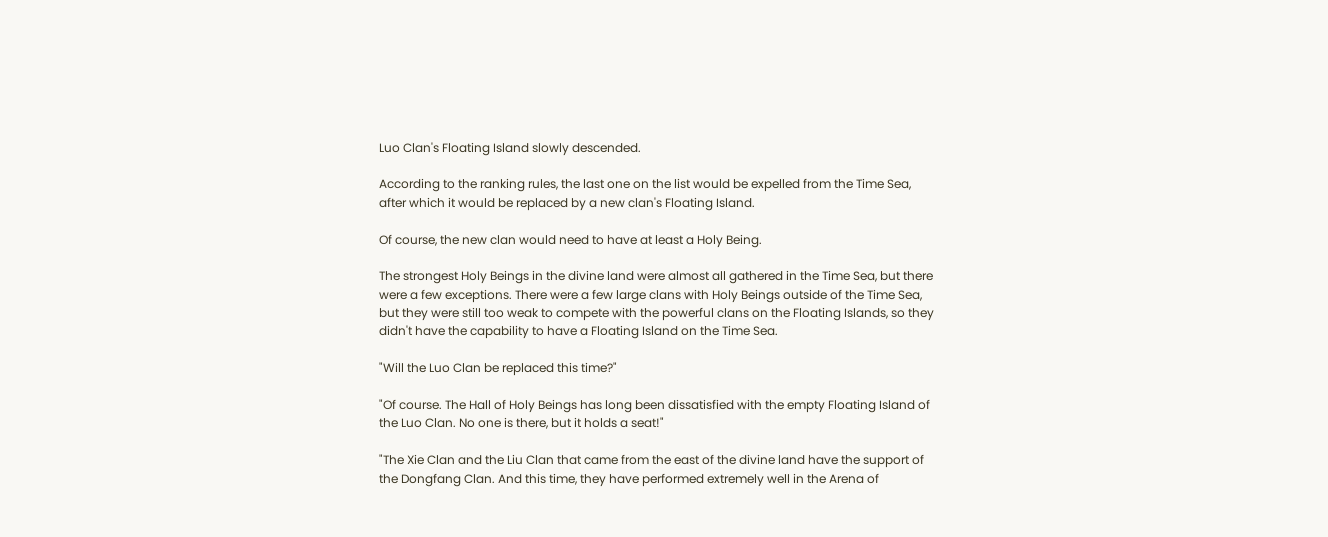Luo Clan's Floating Island slowly descended.

According to the ranking rules, the last one on the list would be expelled from the Time Sea, after which it would be replaced by a new clan's Floating Island.

Of course, the new clan would need to have at least a Holy Being.

The strongest Holy Beings in the divine land were almost all gathered in the Time Sea, but there were a few exceptions. There were a few large clans with Holy Beings outside of the Time Sea, but they were still too weak to compete with the powerful clans on the Floating Islands, so they didn't have the capability to have a Floating Island on the Time Sea.

"Will the Luo Clan be replaced this time?"

"Of course. The Hall of Holy Beings has long been dissatisfied with the empty Floating Island of the Luo Clan. No one is there, but it holds a seat!"

"The Xie Clan and the Liu Clan that came from the east of the divine land have the support of the Dongfang Clan. And this time, they have performed extremely well in the Arena of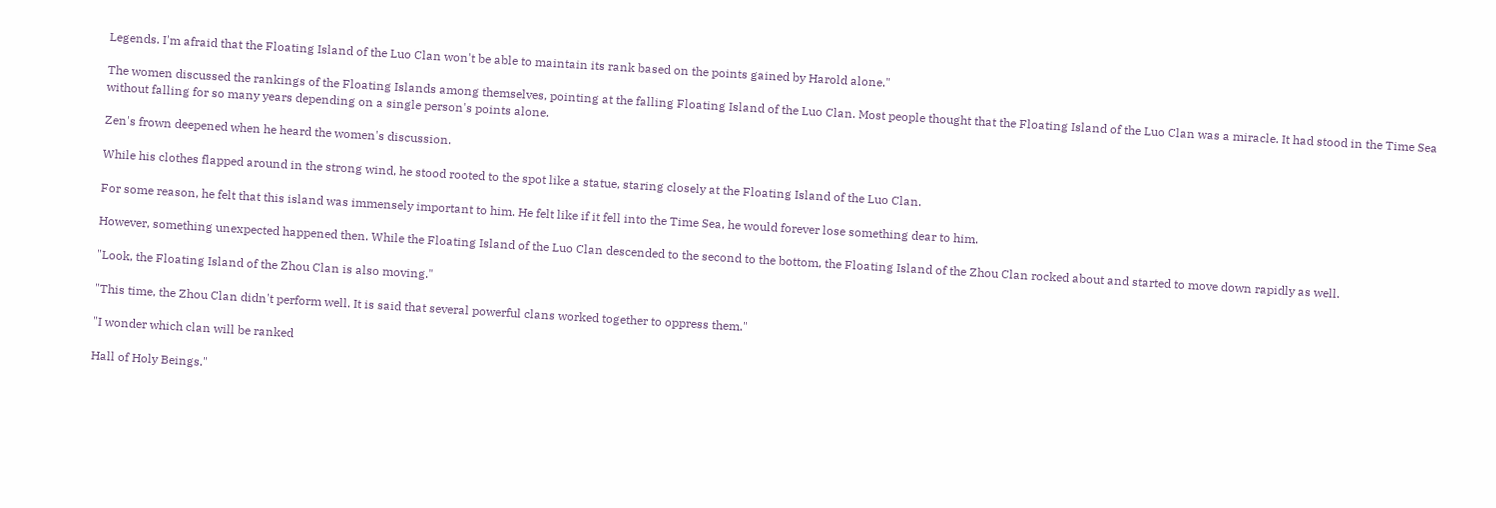Legends. I'm afraid that the Floating Island of the Luo Clan won't be able to maintain its rank based on the points gained by Harold alone."

The women discussed the rankings of the Floating Islands among themselves, pointing at the falling Floating Island of the Luo Clan. Most people thought that the Floating Island of the Luo Clan was a miracle. It had stood in the Time Sea without falling for so many years depending on a single person's points alone.

Zen's frown deepened when he heard the women's discussion.

While his clothes flapped around in the strong wind, he stood rooted to the spot like a statue, staring closely at the Floating Island of the Luo Clan.

For some reason, he felt that this island was immensely important to him. He felt like if it fell into the Time Sea, he would forever lose something dear to him.

However, something unexpected happened then. While the Floating Island of the Luo Clan descended to the second to the bottom, the Floating Island of the Zhou Clan rocked about and started to move down rapidly as well.

"Look, the Floating Island of the Zhou Clan is also moving."

"This time, the Zhou Clan didn't perform well. It is said that several powerful clans worked together to oppress them."

"I wonder which clan will be ranked

Hall of Holy Beings."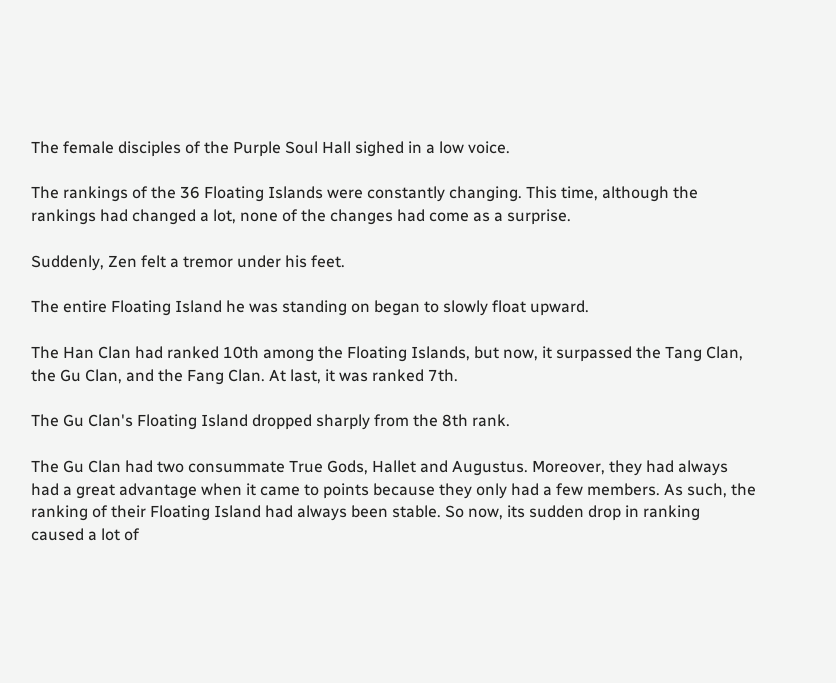The female disciples of the Purple Soul Hall sighed in a low voice.

The rankings of the 36 Floating Islands were constantly changing. This time, although the rankings had changed a lot, none of the changes had come as a surprise.

Suddenly, Zen felt a tremor under his feet.

The entire Floating Island he was standing on began to slowly float upward.

The Han Clan had ranked 10th among the Floating Islands, but now, it surpassed the Tang Clan, the Gu Clan, and the Fang Clan. At last, it was ranked 7th.

The Gu Clan's Floating Island dropped sharply from the 8th rank.

The Gu Clan had two consummate True Gods, Hallet and Augustus. Moreover, they had always had a great advantage when it came to points because they only had a few members. As such, the ranking of their Floating Island had always been stable. So now, its sudden drop in ranking caused a lot of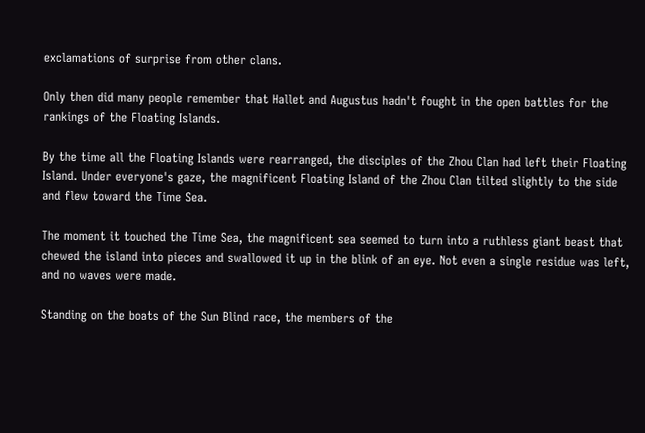exclamations of surprise from other clans.

Only then did many people remember that Hallet and Augustus hadn't fought in the open battles for the rankings of the Floating Islands.

By the time all the Floating Islands were rearranged, the disciples of the Zhou Clan had left their Floating Island. Under everyone's gaze, the magnificent Floating Island of the Zhou Clan tilted slightly to the side and flew toward the Time Sea.

The moment it touched the Time Sea, the magnificent sea seemed to turn into a ruthless giant beast that chewed the island into pieces and swallowed it up in the blink of an eye. Not even a single residue was left, and no waves were made.

Standing on the boats of the Sun Blind race, the members of the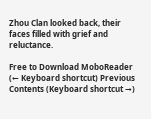Zhou Clan looked back, their faces filled with grief and reluctance.

Free to Download MoboReader
(← Keyboard shortcut) Previous Contents (Keyboard shortcut →)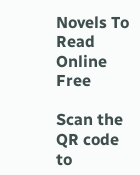Novels To Read Online Free

Scan the QR code to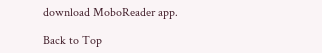download MoboReader app.

Back to Top